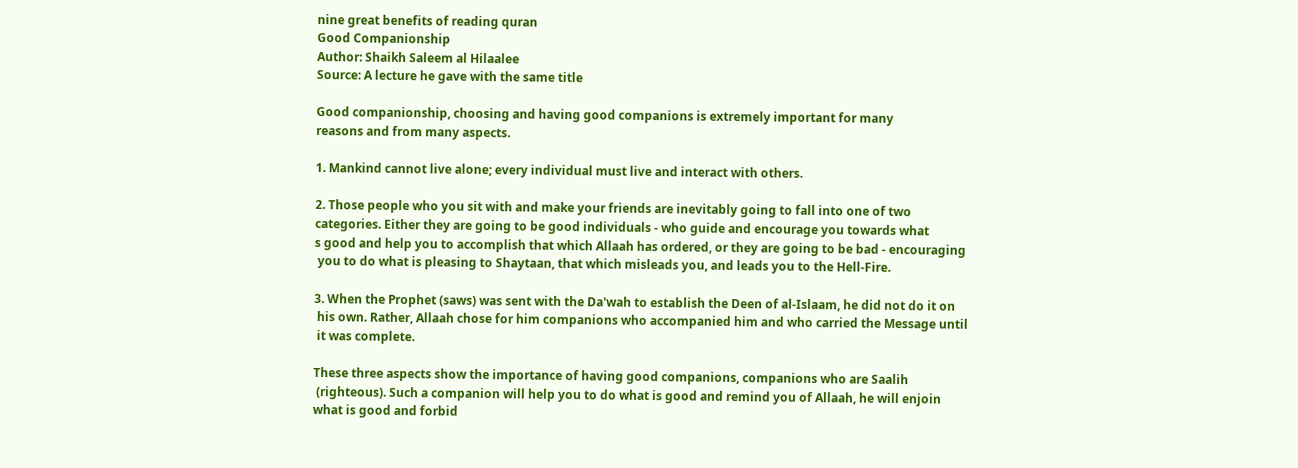nine great benefits of reading quran
Good Companionship
Author: Shaikh Saleem al Hilaalee
Source: A lecture he gave with the same title

Good companionship, choosing and having good companions is extremely important for many
reasons and from many aspects.

1. Mankind cannot live alone; every individual must live and interact with others.

2. Those people who you sit with and make your friends are inevitably going to fall into one of two
categories. Either they are going to be good individuals - who guide and encourage you towards what
s good and help you to accomplish that which Allaah has ordered, or they are going to be bad - encouraging
 you to do what is pleasing to Shaytaan, that which misleads you, and leads you to the Hell-Fire.

3. When the Prophet (saws) was sent with the Da'wah to establish the Deen of al-Islaam, he did not do it on
 his own. Rather, Allaah chose for him companions who accompanied him and who carried the Message until
 it was complete.

These three aspects show the importance of having good companions, companions who are Saalih
 (righteous). Such a companion will help you to do what is good and remind you of Allaah, he will enjoin
what is good and forbid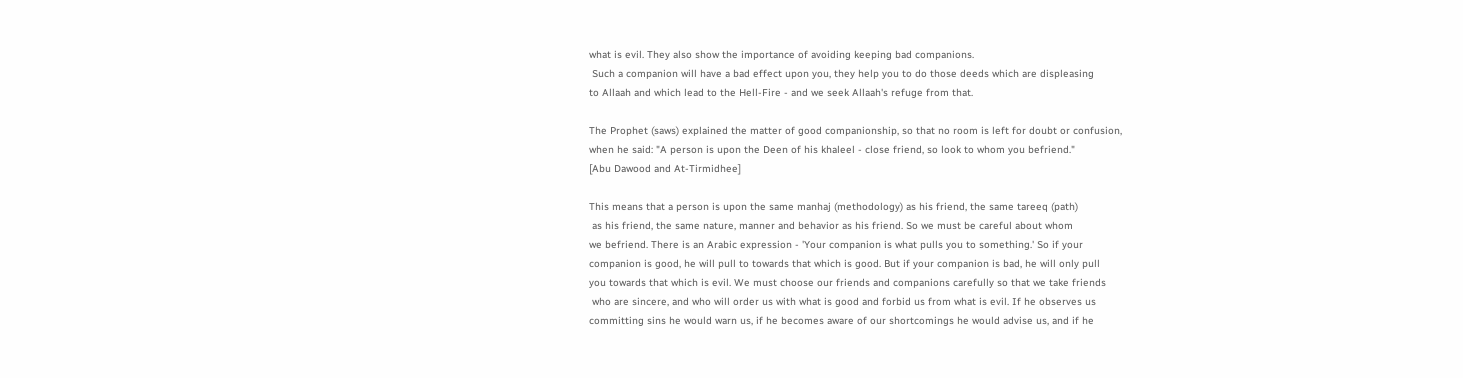what is evil. They also show the importance of avoiding keeping bad companions.
 Such a companion will have a bad effect upon you, they help you to do those deeds which are displeasing
to Allaah and which lead to the Hell-Fire - and we seek Allaah's refuge from that.

The Prophet (saws) explained the matter of good companionship, so that no room is left for doubt or confusion,
when he said: "A person is upon the Deen of his khaleel - close friend, so look to whom you befriend."
[Abu Dawood and At-Tirmidhee]

This means that a person is upon the same manhaj (methodology) as his friend, the same tareeq (path)
 as his friend, the same nature, manner and behavior as his friend. So we must be careful about whom
we befriend. There is an Arabic expression - 'Your companion is what pulls you to something.' So if your
companion is good, he will pull to towards that which is good. But if your companion is bad, he will only pull
you towards that which is evil. We must choose our friends and companions carefully so that we take friends
 who are sincere, and who will order us with what is good and forbid us from what is evil. If he observes us
committing sins he would warn us, if he becomes aware of our shortcomings he would advise us, and if he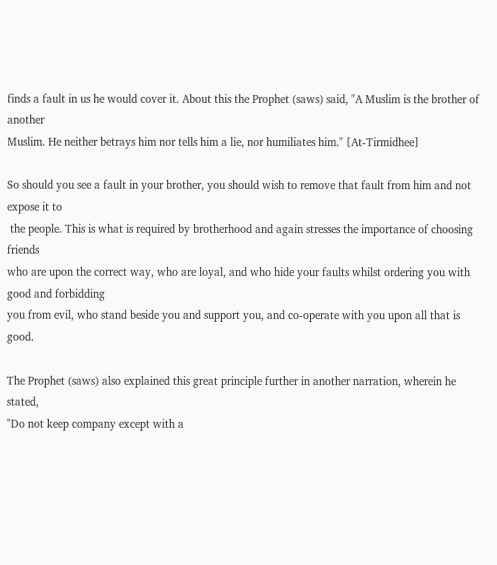finds a fault in us he would cover it. About this the Prophet (saws) said, "A Muslim is the brother of another
Muslim. He neither betrays him nor tells him a lie, nor humiliates him." [At-Tirmidhee]

So should you see a fault in your brother, you should wish to remove that fault from him and not expose it to
 the people. This is what is required by brotherhood and again stresses the importance of choosing friends
who are upon the correct way, who are loyal, and who hide your faults whilst ordering you with good and forbidding
you from evil, who stand beside you and support you, and co-operate with you upon all that is good.

The Prophet (saws) also explained this great principle further in another narration, wherein he stated,
"Do not keep company except with a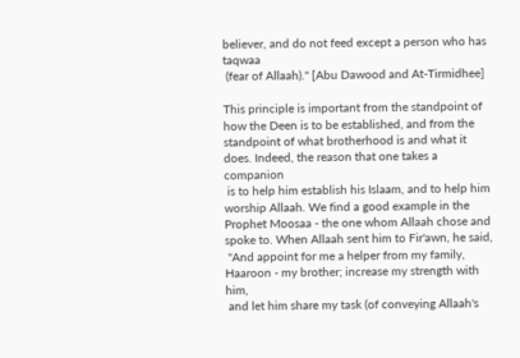believer, and do not feed except a person who has taqwaa
 (fear of Allaah)." [Abu Dawood and At-Tirmidhee]

This principle is important from the standpoint of how the Deen is to be established, and from the
standpoint of what brotherhood is and what it does. Indeed, the reason that one takes a companion
 is to help him establish his Islaam, and to help him worship Allaah. We find a good example in the
Prophet Moosaa - the one whom Allaah chose and spoke to. When Allaah sent him to Fir'awn, he said,
 "And appoint for me a helper from my family, Haaroon - my brother; increase my strength with him,
 and let him share my task (of conveying Allaah's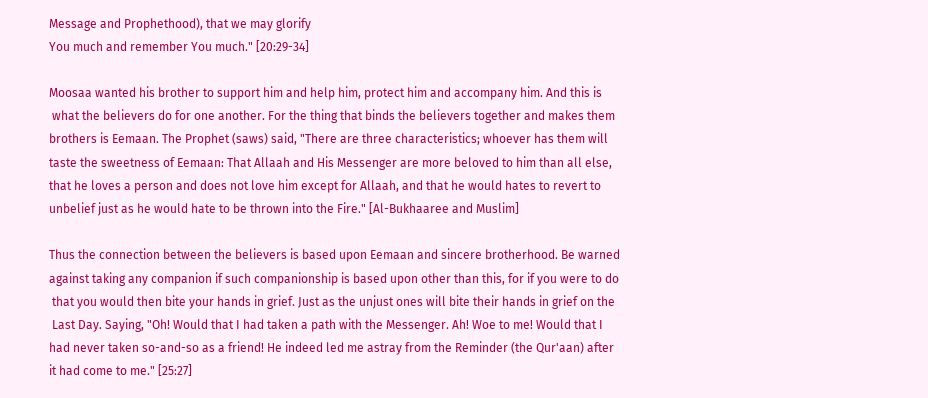Message and Prophethood), that we may glorify
You much and remember You much." [20:29-34]

Moosaa wanted his brother to support him and help him, protect him and accompany him. And this is
 what the believers do for one another. For the thing that binds the believers together and makes them
brothers is Eemaan. The Prophet (saws) said, "There are three characteristics; whoever has them will
taste the sweetness of Eemaan: That Allaah and His Messenger are more beloved to him than all else,
that he loves a person and does not love him except for Allaah, and that he would hates to revert to
unbelief just as he would hate to be thrown into the Fire." [Al-Bukhaaree and Muslim]

Thus the connection between the believers is based upon Eemaan and sincere brotherhood. Be warned
against taking any companion if such companionship is based upon other than this, for if you were to do
 that you would then bite your hands in grief. Just as the unjust ones will bite their hands in grief on the
 Last Day. Saying, "Oh! Would that I had taken a path with the Messenger. Ah! Woe to me! Would that I
had never taken so-and-so as a friend! He indeed led me astray from the Reminder (the Qur'aan) after
it had come to me." [25:27]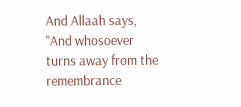And Allaah says, "And whosoever turns away from the remembrance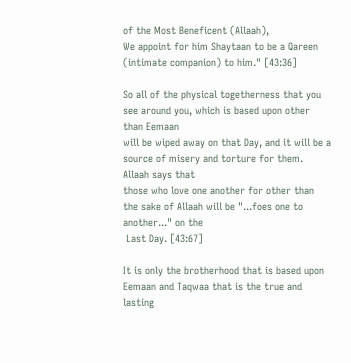of the Most Beneficent (Allaah),
We appoint for him Shaytaan to be a Qareen (intimate companion) to him." [43:36]

So all of the physical togetherness that you see around you, which is based upon other than Eemaan
will be wiped away on that Day, and it will be a source of misery and torture for them. Allaah says that
those who love one another for other than the sake of Allaah will be "...foes one to another..." on the
 Last Day. [43:67]

It is only the brotherhood that is based upon Eemaan and Taqwaa that is the true and lasting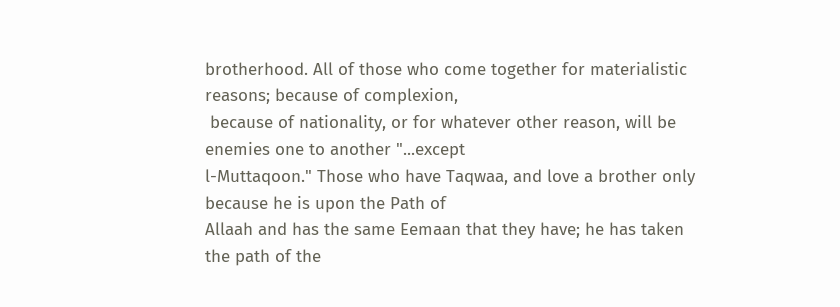brotherhood. All of those who come together for materialistic reasons; because of complexion,
 because of nationality, or for whatever other reason, will be enemies one to another "...except
l-Muttaqoon." Those who have Taqwaa, and love a brother only because he is upon the Path of
Allaah and has the same Eemaan that they have; he has taken the path of the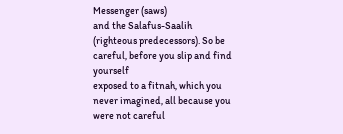Messenger (saws)
and the Salafus-Saalih (righteous predecessors). So be careful, before you slip and find yourself
exposed to a fitnah, which you never imagined, all because you were not careful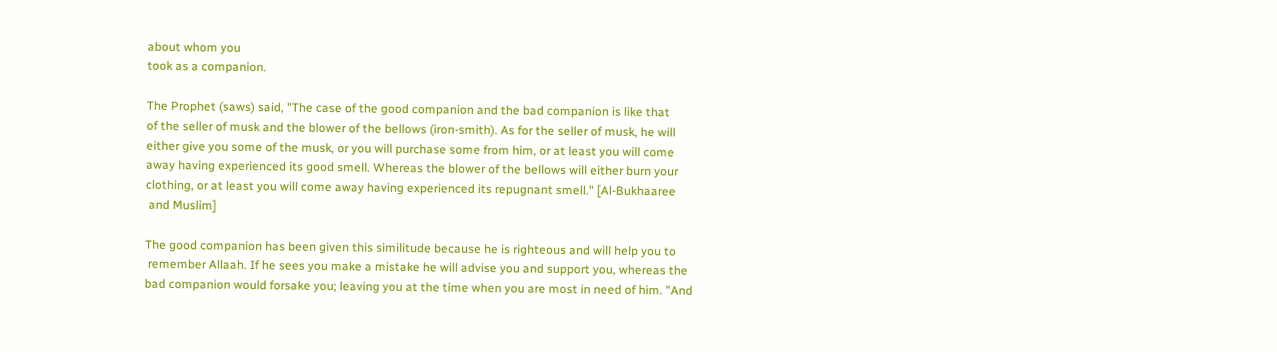about whom you
took as a companion.

The Prophet (saws) said, "The case of the good companion and the bad companion is like that
of the seller of musk and the blower of the bellows (iron-smith). As for the seller of musk, he will
either give you some of the musk, or you will purchase some from him, or at least you will come
away having experienced its good smell. Whereas the blower of the bellows will either burn your
clothing, or at least you will come away having experienced its repugnant smell." [Al-Bukhaaree
 and Muslim]

The good companion has been given this similitude because he is righteous and will help you to
 remember Allaah. If he sees you make a mistake he will advise you and support you, whereas the
bad companion would forsake you; leaving you at the time when you are most in need of him. "And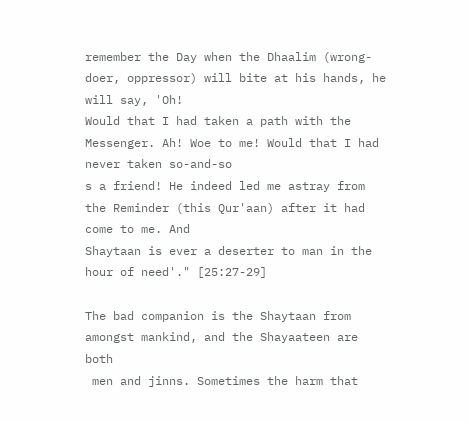remember the Day when the Dhaalim (wrong-doer, oppressor) will bite at his hands, he will say, 'Oh!
Would that I had taken a path with the Messenger. Ah! Woe to me! Would that I had never taken so-and-so
s a friend! He indeed led me astray from the Reminder (this Qur'aan) after it had come to me. And
Shaytaan is ever a deserter to man in the hour of need'." [25:27-29]

The bad companion is the Shaytaan from amongst mankind, and the Shayaateen are both
 men and jinns. Sometimes the harm that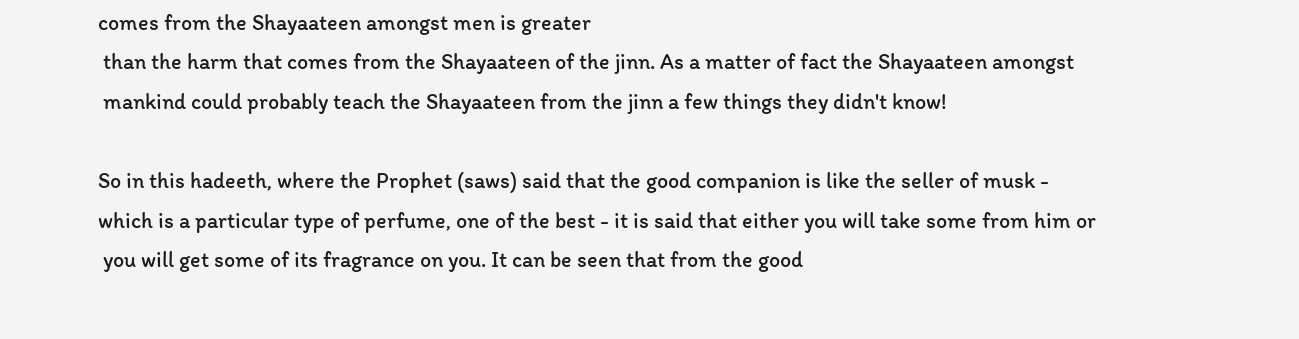comes from the Shayaateen amongst men is greater
 than the harm that comes from the Shayaateen of the jinn. As a matter of fact the Shayaateen amongst
 mankind could probably teach the Shayaateen from the jinn a few things they didn't know!

So in this hadeeth, where the Prophet (saws) said that the good companion is like the seller of musk -
which is a particular type of perfume, one of the best - it is said that either you will take some from him or
 you will get some of its fragrance on you. It can be seen that from the good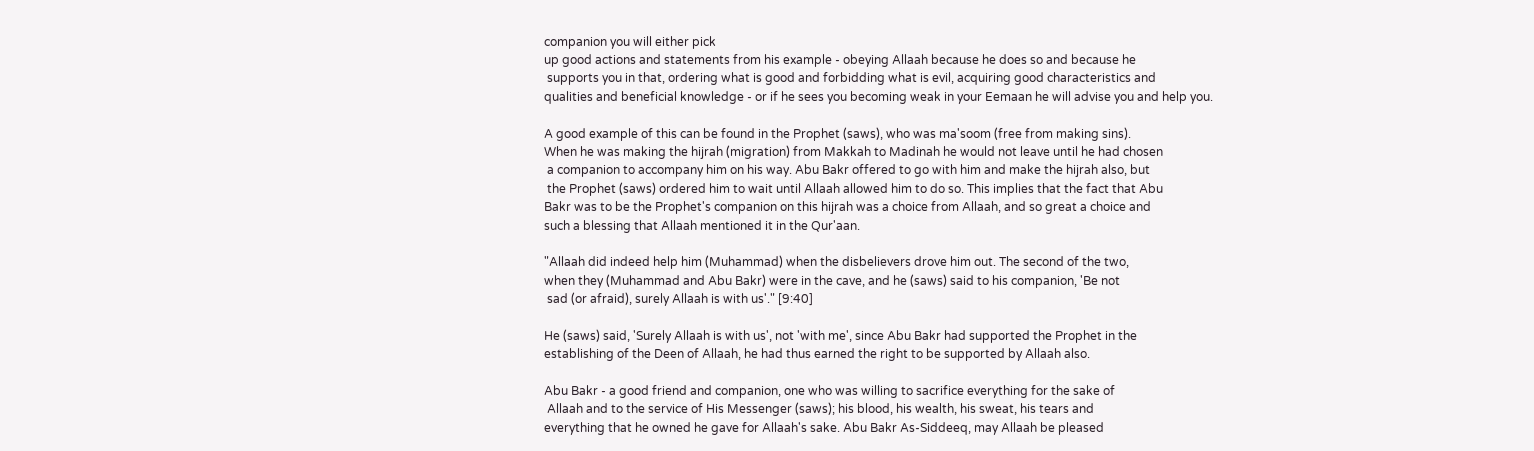companion you will either pick
up good actions and statements from his example - obeying Allaah because he does so and because he
 supports you in that, ordering what is good and forbidding what is evil, acquiring good characteristics and
qualities and beneficial knowledge - or if he sees you becoming weak in your Eemaan he will advise you and help you.

A good example of this can be found in the Prophet (saws), who was ma'soom (free from making sins).
When he was making the hijrah (migration) from Makkah to Madinah he would not leave until he had chosen
 a companion to accompany him on his way. Abu Bakr offered to go with him and make the hijrah also, but
 the Prophet (saws) ordered him to wait until Allaah allowed him to do so. This implies that the fact that Abu
Bakr was to be the Prophet's companion on this hijrah was a choice from Allaah, and so great a choice and
such a blessing that Allaah mentioned it in the Qur'aan.

"Allaah did indeed help him (Muhammad) when the disbelievers drove him out. The second of the two,
when they (Muhammad and Abu Bakr) were in the cave, and he (saws) said to his companion, 'Be not
 sad (or afraid), surely Allaah is with us'." [9:40]

He (saws) said, 'Surely Allaah is with us', not 'with me', since Abu Bakr had supported the Prophet in the
establishing of the Deen of Allaah, he had thus earned the right to be supported by Allaah also.

Abu Bakr - a good friend and companion, one who was willing to sacrifice everything for the sake of
 Allaah and to the service of His Messenger (saws); his blood, his wealth, his sweat, his tears and
everything that he owned he gave for Allaah's sake. Abu Bakr As-Siddeeq, may Allaah be pleased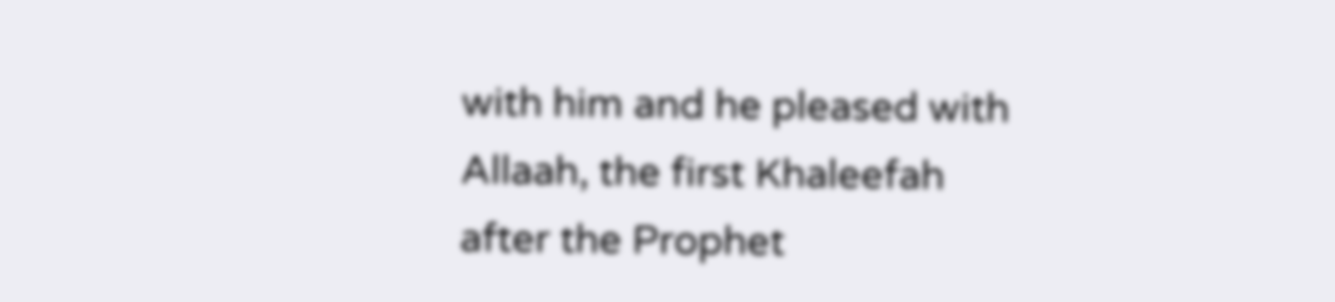with him and he pleased with Allaah, the first Khaleefah after the Prophet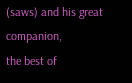(saws) and his great companion,
the best of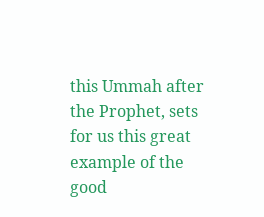this Ummah after the Prophet, sets for us this great example of the good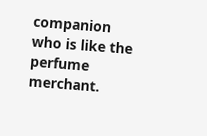companion who is like the
perfume merchant.